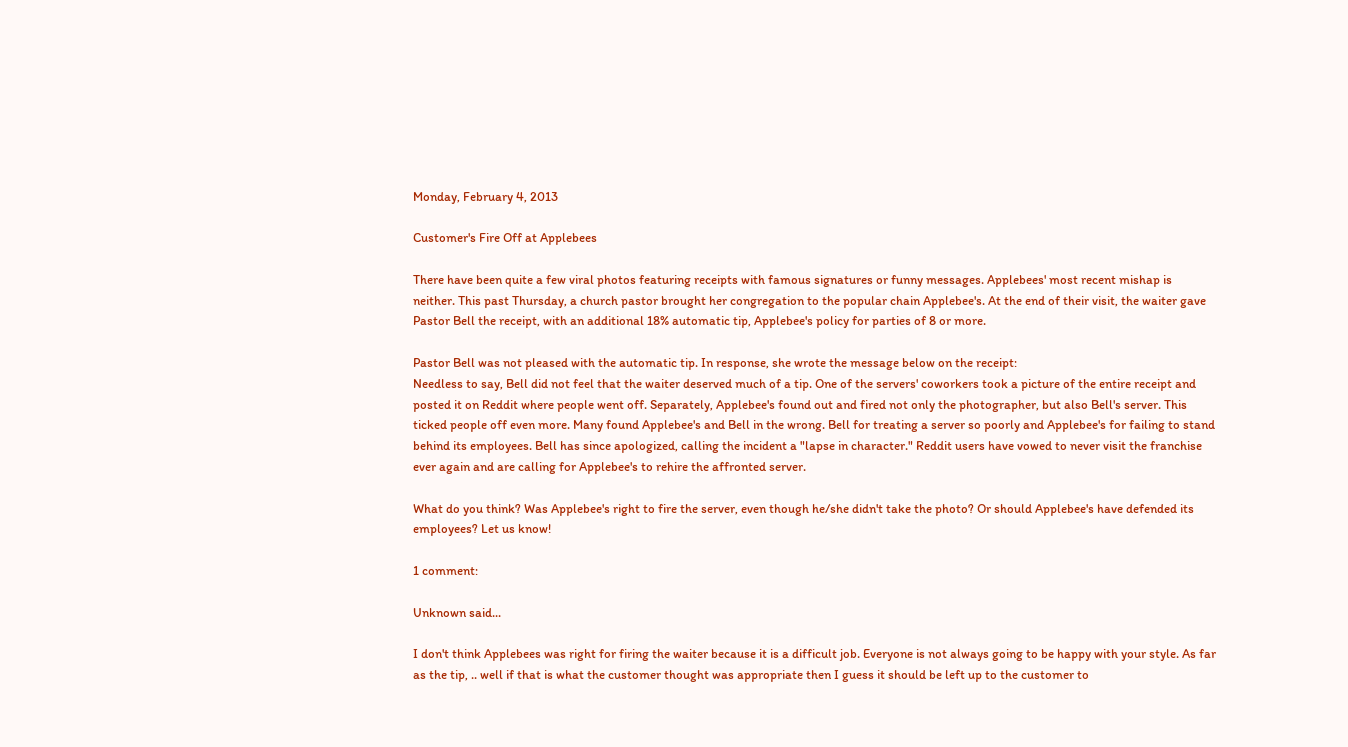Monday, February 4, 2013

Customer's Fire Off at Applebees

There have been quite a few viral photos featuring receipts with famous signatures or funny messages. Applebees' most recent mishap is neither. This past Thursday, a church pastor brought her congregation to the popular chain Applebee's. At the end of their visit, the waiter gave Pastor Bell the receipt, with an additional 18% automatic tip, Applebee's policy for parties of 8 or more.

Pastor Bell was not pleased with the automatic tip. In response, she wrote the message below on the receipt:
Needless to say, Bell did not feel that the waiter deserved much of a tip. One of the servers' coworkers took a picture of the entire receipt and posted it on Reddit where people went off. Separately, Applebee's found out and fired not only the photographer, but also Bell's server. This ticked people off even more. Many found Applebee's and Bell in the wrong. Bell for treating a server so poorly and Applebee's for failing to stand behind its employees. Bell has since apologized, calling the incident a "lapse in character." Reddit users have vowed to never visit the franchise ever again and are calling for Applebee's to rehire the affronted server.

What do you think? Was Applebee's right to fire the server, even though he/she didn't take the photo? Or should Applebee's have defended its employees? Let us know!

1 comment:

Unknown said...

I don't think Applebees was right for firing the waiter because it is a difficult job. Everyone is not always going to be happy with your style. As far as the tip, .. well if that is what the customer thought was appropriate then I guess it should be left up to the customer to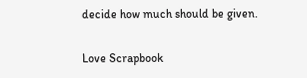decide how much should be given.

Love Scrapbook